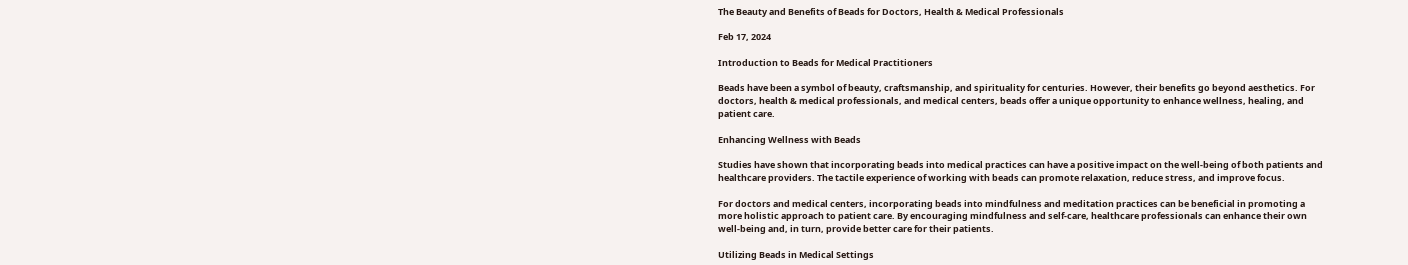The Beauty and Benefits of Beads for Doctors, Health & Medical Professionals

Feb 17, 2024

Introduction to Beads for Medical Practitioners

Beads have been a symbol of beauty, craftsmanship, and spirituality for centuries. However, their benefits go beyond aesthetics. For doctors, health & medical professionals, and medical centers, beads offer a unique opportunity to enhance wellness, healing, and patient care.

Enhancing Wellness with Beads

Studies have shown that incorporating beads into medical practices can have a positive impact on the well-being of both patients and healthcare providers. The tactile experience of working with beads can promote relaxation, reduce stress, and improve focus.

For doctors and medical centers, incorporating beads into mindfulness and meditation practices can be beneficial in promoting a more holistic approach to patient care. By encouraging mindfulness and self-care, healthcare professionals can enhance their own well-being and, in turn, provide better care for their patients.

Utilizing Beads in Medical Settings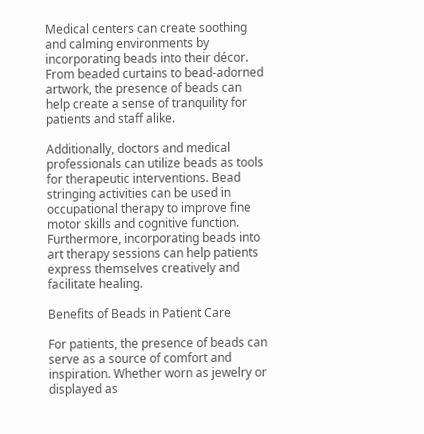Medical centers can create soothing and calming environments by incorporating beads into their décor. From beaded curtains to bead-adorned artwork, the presence of beads can help create a sense of tranquility for patients and staff alike.

Additionally, doctors and medical professionals can utilize beads as tools for therapeutic interventions. Bead stringing activities can be used in occupational therapy to improve fine motor skills and cognitive function. Furthermore, incorporating beads into art therapy sessions can help patients express themselves creatively and facilitate healing.

Benefits of Beads in Patient Care

For patients, the presence of beads can serve as a source of comfort and inspiration. Whether worn as jewelry or displayed as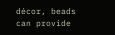décor, beads can provide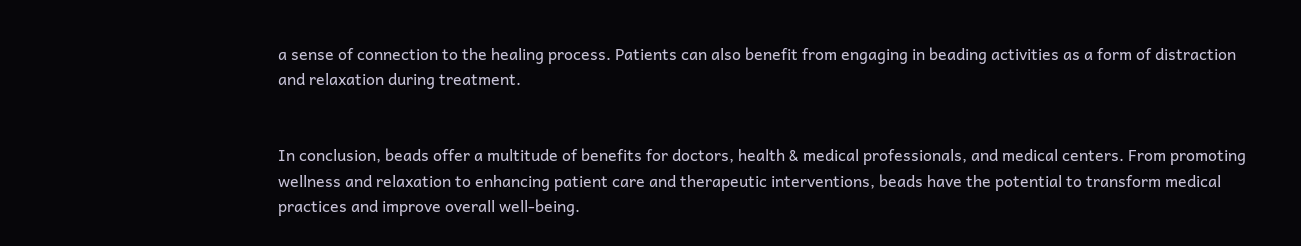a sense of connection to the healing process. Patients can also benefit from engaging in beading activities as a form of distraction and relaxation during treatment.


In conclusion, beads offer a multitude of benefits for doctors, health & medical professionals, and medical centers. From promoting wellness and relaxation to enhancing patient care and therapeutic interventions, beads have the potential to transform medical practices and improve overall well-being.